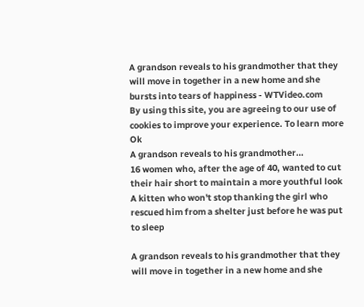A grandson reveals to his grandmother that they will move in together in a new home and she bursts into tears of happiness - WTVideo.com
By using this site, you are agreeing to our use of cookies to improve your experience. To learn more Ok
A grandson reveals to his grandmother…
16 women who, after the age of 40, wanted to cut their hair short to maintain a more youthful look A kitten who won't stop thanking the girl who rescued him from a shelter just before he was put to sleep

A grandson reveals to his grandmother that they will move in together in a new home and she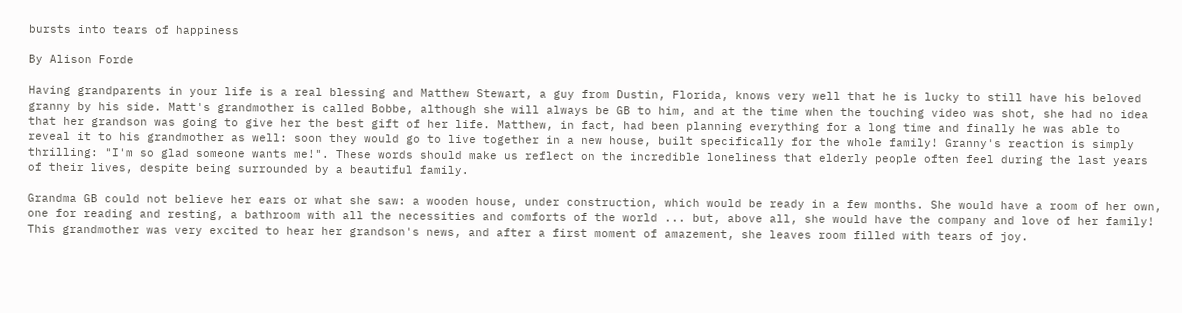bursts into tears of happiness

By Alison Forde

Having grandparents in your life is a real blessing and Matthew Stewart, a guy from Dustin, Florida, knows very well that he is lucky to still have his beloved granny by his side. Matt's grandmother is called Bobbe, although she will always be GB to him, and at the time when the touching video was shot, she had no idea that her grandson was going to give her the best gift of her life. Matthew, in fact, had been planning everything for a long time and finally he was able to reveal it to his grandmother as well: soon they would go to live together in a new house, built specifically for the whole family! Granny's reaction is simply thrilling: "I'm so glad someone wants me!". These words should make us reflect on the incredible loneliness that elderly people often feel during the last years of their lives, despite being surrounded by a beautiful family.

Grandma GB could not believe her ears or what she saw: a wooden house, under construction, which would be ready in a few months. She would have a room of her own, one for reading and resting, a bathroom with all the necessities and comforts of the world ... but, above all, she would have the company and love of her family! This grandmother was very excited to hear her grandson's news, and after a first moment of amazement, she leaves room filled with tears of joy.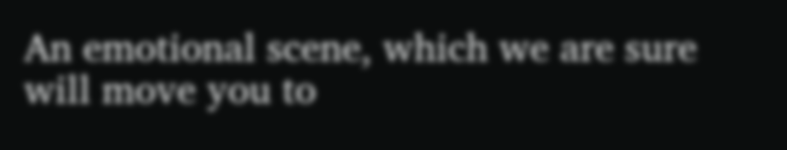An emotional scene, which we are sure will move you to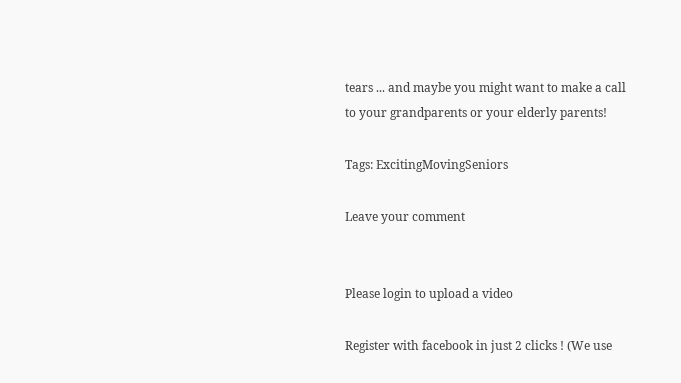tears ... and maybe you might want to make a call to your grandparents or your elderly parents!

Tags: ExcitingMovingSeniors

Leave your comment


Please login to upload a video

Register with facebook in just 2 clicks ! (We use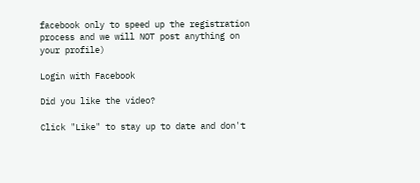facebook only to speed up the registration process and we will NOT post anything on your profile)

Login with Facebook

Did you like the video?

Click "Like" to stay up to date and don't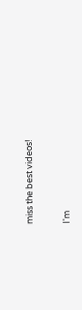miss the best videos!


I'm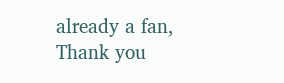already a fan, Thank you